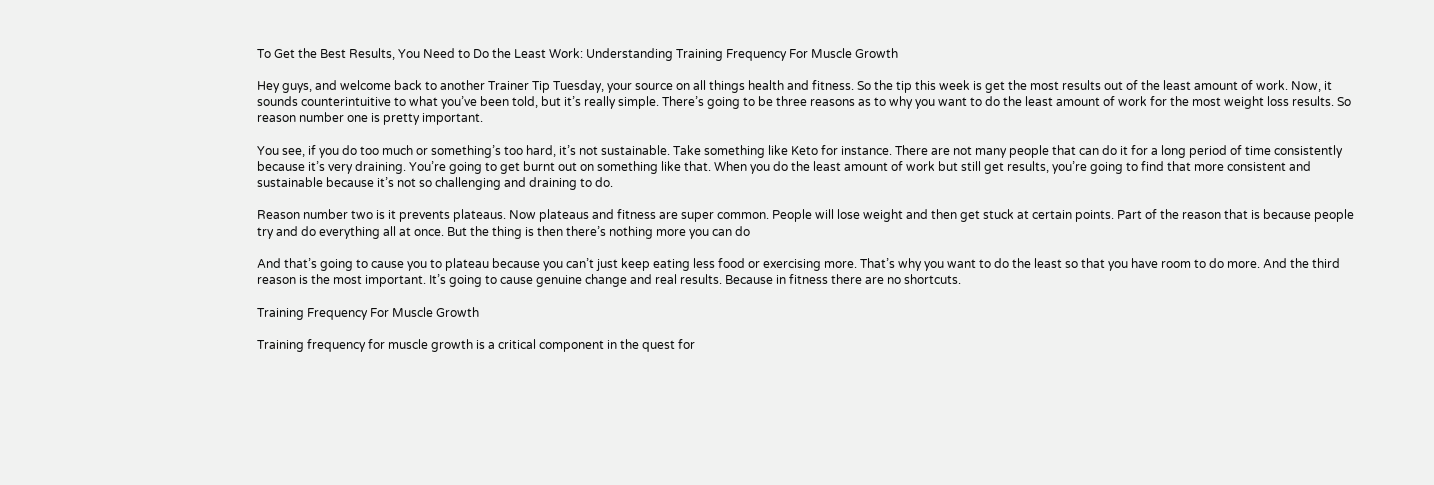To Get the Best Results, You Need to Do the Least Work: Understanding Training Frequency For Muscle Growth

Hey guys, and welcome back to another Trainer Tip Tuesday, your source on all things health and fitness. So the tip this week is get the most results out of the least amount of work. Now, it sounds counterintuitive to what you’ve been told, but it’s really simple. There’s going to be three reasons as to why you want to do the least amount of work for the most weight loss results. So reason number one is pretty important.

You see, if you do too much or something’s too hard, it’s not sustainable. Take something like Keto for instance. There are not many people that can do it for a long period of time consistently because it’s very draining. You’re going to get burnt out on something like that. When you do the least amount of work but still get results, you’re going to find that more consistent and sustainable because it’s not so challenging and draining to do.

Reason number two is it prevents plateaus. Now plateaus and fitness are super common. People will lose weight and then get stuck at certain points. Part of the reason that is because people try and do everything all at once. But the thing is then there’s nothing more you can do

And that’s going to cause you to plateau because you can’t just keep eating less food or exercising more. That’s why you want to do the least so that you have room to do more. And the third reason is the most important. It’s going to cause genuine change and real results. Because in fitness there are no shortcuts.

Training Frequency For Muscle Growth

Training frequency for muscle growth is a critical component in the quest for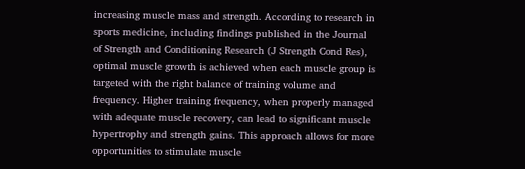increasing muscle mass and strength. According to research in sports medicine, including findings published in the Journal of Strength and Conditioning Research (J Strength Cond Res), optimal muscle growth is achieved when each muscle group is targeted with the right balance of training volume and frequency. Higher training frequency, when properly managed with adequate muscle recovery, can lead to significant muscle hypertrophy and strength gains. This approach allows for more opportunities to stimulate muscle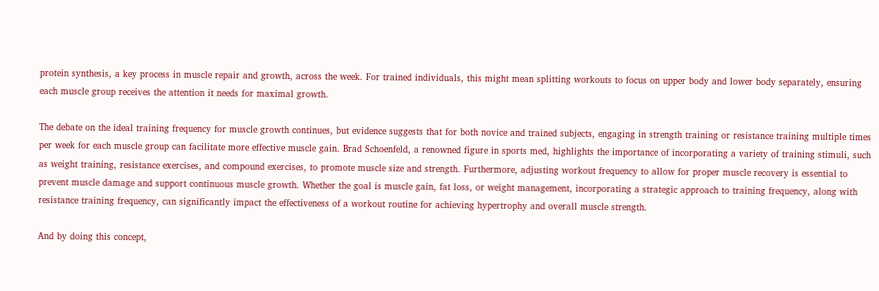protein synthesis, a key process in muscle repair and growth, across the week. For trained individuals, this might mean splitting workouts to focus on upper body and lower body separately, ensuring each muscle group receives the attention it needs for maximal growth.

The debate on the ideal training frequency for muscle growth continues, but evidence suggests that for both novice and trained subjects, engaging in strength training or resistance training multiple times per week for each muscle group can facilitate more effective muscle gain. Brad Schoenfeld, a renowned figure in sports med, highlights the importance of incorporating a variety of training stimuli, such as weight training, resistance exercises, and compound exercises, to promote muscle size and strength. Furthermore, adjusting workout frequency to allow for proper muscle recovery is essential to prevent muscle damage and support continuous muscle growth. Whether the goal is muscle gain, fat loss, or weight management, incorporating a strategic approach to training frequency, along with resistance training frequency, can significantly impact the effectiveness of a workout routine for achieving hypertrophy and overall muscle strength.

And by doing this concept,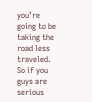you’re going to be taking the road less traveled. So if you guys are serious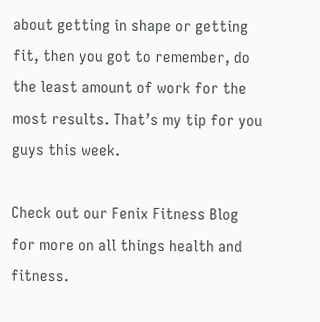about getting in shape or getting fit, then you got to remember, do the least amount of work for the most results. That’s my tip for you guys this week.

Check out our Fenix Fitness Blog for more on all things health and fitness.